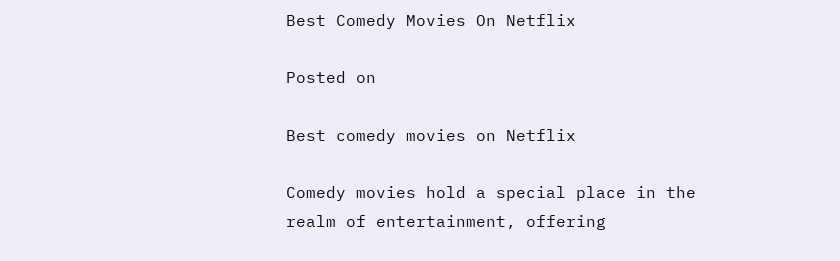Best Comedy Movies On Netflix

Posted on

Best comedy movies on Netflix

Comedy movies hold a special place in the realm of entertainment, offering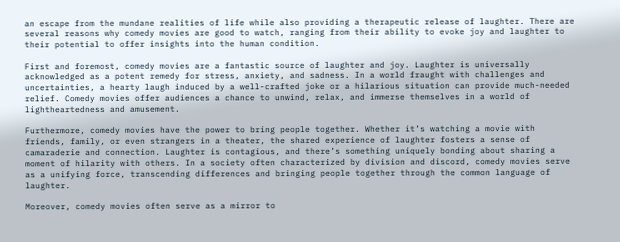an escape from the mundane realities of life while also providing a therapeutic release of laughter. There are several reasons why comedy movies are good to watch, ranging from their ability to evoke joy and laughter to their potential to offer insights into the human condition.

First and foremost, comedy movies are a fantastic source of laughter and joy. Laughter is universally acknowledged as a potent remedy for stress, anxiety, and sadness. In a world fraught with challenges and uncertainties, a hearty laugh induced by a well-crafted joke or a hilarious situation can provide much-needed relief. Comedy movies offer audiences a chance to unwind, relax, and immerse themselves in a world of lightheartedness and amusement.

Furthermore, comedy movies have the power to bring people together. Whether it’s watching a movie with friends, family, or even strangers in a theater, the shared experience of laughter fosters a sense of camaraderie and connection. Laughter is contagious, and there’s something uniquely bonding about sharing a moment of hilarity with others. In a society often characterized by division and discord, comedy movies serve as a unifying force, transcending differences and bringing people together through the common language of laughter.

Moreover, comedy movies often serve as a mirror to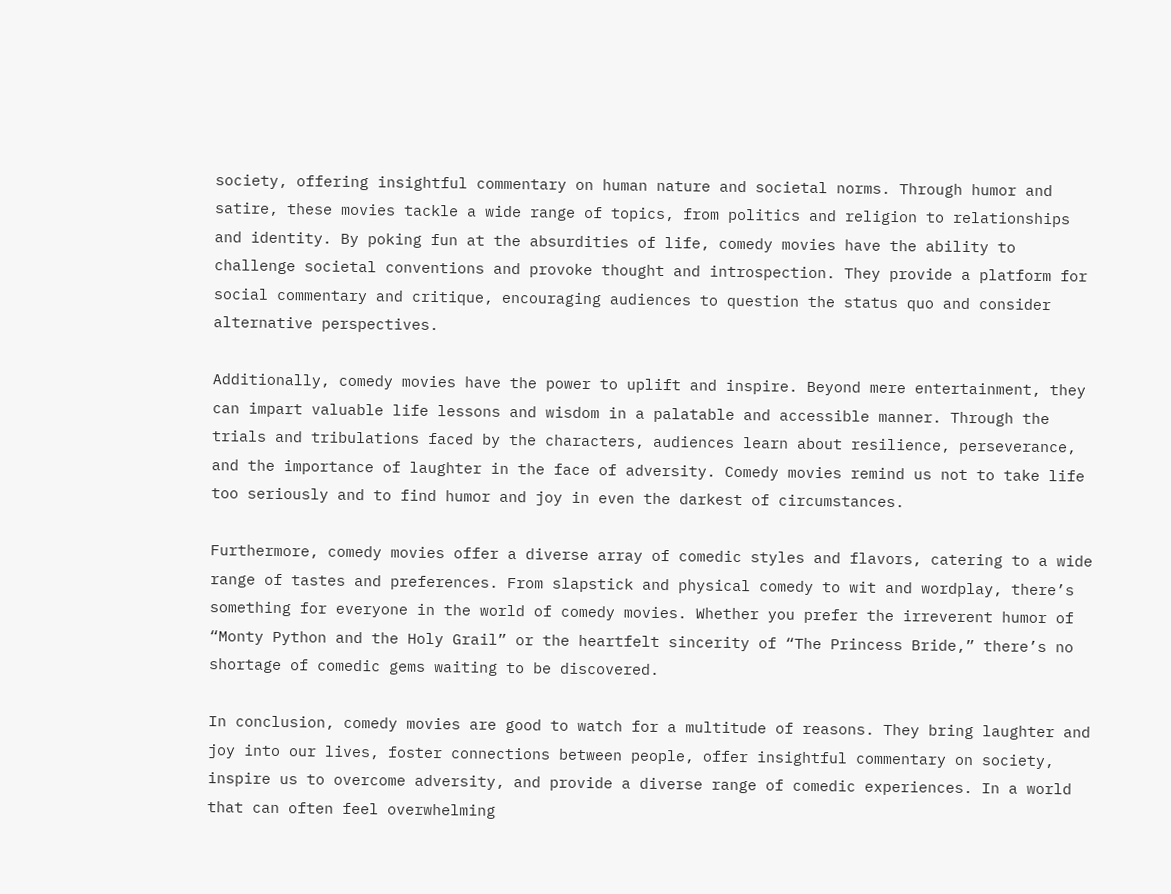society, offering insightful commentary on human nature and societal norms. Through humor and satire, these movies tackle a wide range of topics, from politics and religion to relationships and identity. By poking fun at the absurdities of life, comedy movies have the ability to challenge societal conventions and provoke thought and introspection. They provide a platform for social commentary and critique, encouraging audiences to question the status quo and consider alternative perspectives.

Additionally, comedy movies have the power to uplift and inspire. Beyond mere entertainment, they can impart valuable life lessons and wisdom in a palatable and accessible manner. Through the trials and tribulations faced by the characters, audiences learn about resilience, perseverance, and the importance of laughter in the face of adversity. Comedy movies remind us not to take life too seriously and to find humor and joy in even the darkest of circumstances.

Furthermore, comedy movies offer a diverse array of comedic styles and flavors, catering to a wide range of tastes and preferences. From slapstick and physical comedy to wit and wordplay, there’s something for everyone in the world of comedy movies. Whether you prefer the irreverent humor of “Monty Python and the Holy Grail” or the heartfelt sincerity of “The Princess Bride,” there’s no shortage of comedic gems waiting to be discovered.

In conclusion, comedy movies are good to watch for a multitude of reasons. They bring laughter and joy into our lives, foster connections between people, offer insightful commentary on society, inspire us to overcome adversity, and provide a diverse range of comedic experiences. In a world that can often feel overwhelming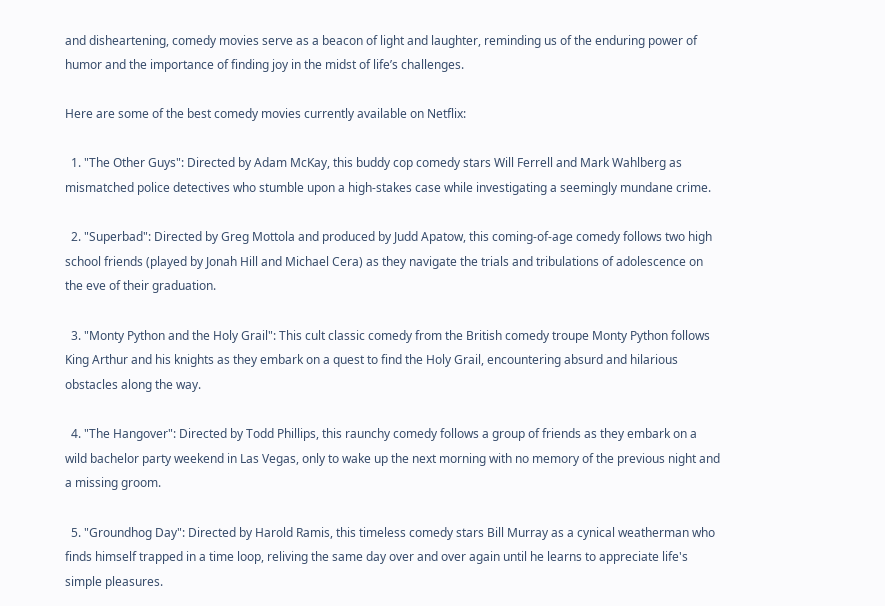and disheartening, comedy movies serve as a beacon of light and laughter, reminding us of the enduring power of humor and the importance of finding joy in the midst of life’s challenges.

Here are some of the best comedy movies currently available on Netflix:

  1. "The Other Guys": Directed by Adam McKay, this buddy cop comedy stars Will Ferrell and Mark Wahlberg as mismatched police detectives who stumble upon a high-stakes case while investigating a seemingly mundane crime.

  2. "Superbad": Directed by Greg Mottola and produced by Judd Apatow, this coming-of-age comedy follows two high school friends (played by Jonah Hill and Michael Cera) as they navigate the trials and tribulations of adolescence on the eve of their graduation.

  3. "Monty Python and the Holy Grail": This cult classic comedy from the British comedy troupe Monty Python follows King Arthur and his knights as they embark on a quest to find the Holy Grail, encountering absurd and hilarious obstacles along the way.

  4. "The Hangover": Directed by Todd Phillips, this raunchy comedy follows a group of friends as they embark on a wild bachelor party weekend in Las Vegas, only to wake up the next morning with no memory of the previous night and a missing groom.

  5. "Groundhog Day": Directed by Harold Ramis, this timeless comedy stars Bill Murray as a cynical weatherman who finds himself trapped in a time loop, reliving the same day over and over again until he learns to appreciate life's simple pleasures.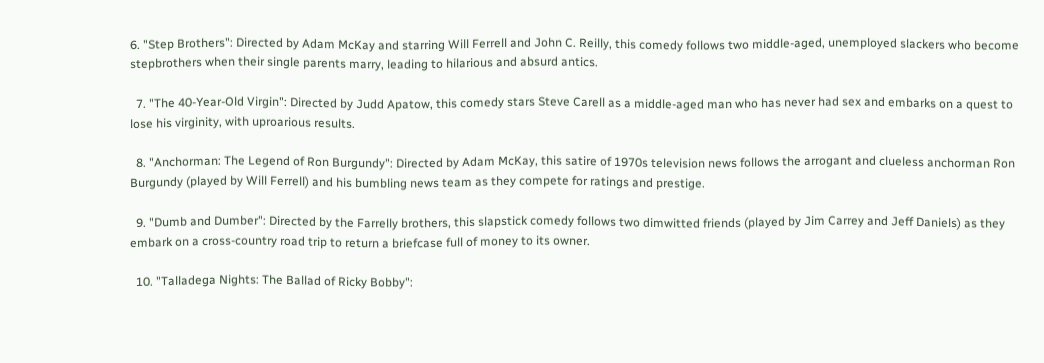6. "Step Brothers": Directed by Adam McKay and starring Will Ferrell and John C. Reilly, this comedy follows two middle-aged, unemployed slackers who become stepbrothers when their single parents marry, leading to hilarious and absurd antics.

  7. "The 40-Year-Old Virgin": Directed by Judd Apatow, this comedy stars Steve Carell as a middle-aged man who has never had sex and embarks on a quest to lose his virginity, with uproarious results.

  8. "Anchorman: The Legend of Ron Burgundy": Directed by Adam McKay, this satire of 1970s television news follows the arrogant and clueless anchorman Ron Burgundy (played by Will Ferrell) and his bumbling news team as they compete for ratings and prestige.

  9. "Dumb and Dumber": Directed by the Farrelly brothers, this slapstick comedy follows two dimwitted friends (played by Jim Carrey and Jeff Daniels) as they embark on a cross-country road trip to return a briefcase full of money to its owner.

  10. "Talladega Nights: The Ballad of Ricky Bobby":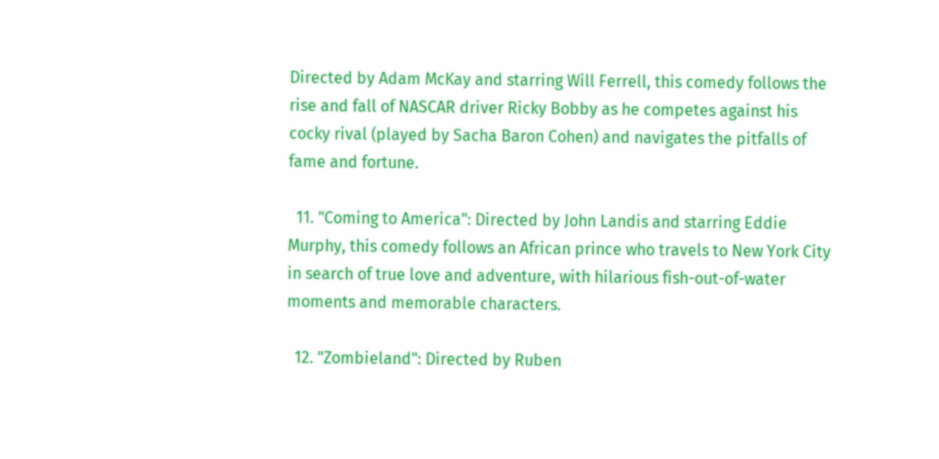Directed by Adam McKay and starring Will Ferrell, this comedy follows the rise and fall of NASCAR driver Ricky Bobby as he competes against his cocky rival (played by Sacha Baron Cohen) and navigates the pitfalls of fame and fortune.

  11. "Coming to America": Directed by John Landis and starring Eddie Murphy, this comedy follows an African prince who travels to New York City in search of true love and adventure, with hilarious fish-out-of-water moments and memorable characters.

  12. "Zombieland": Directed by Ruben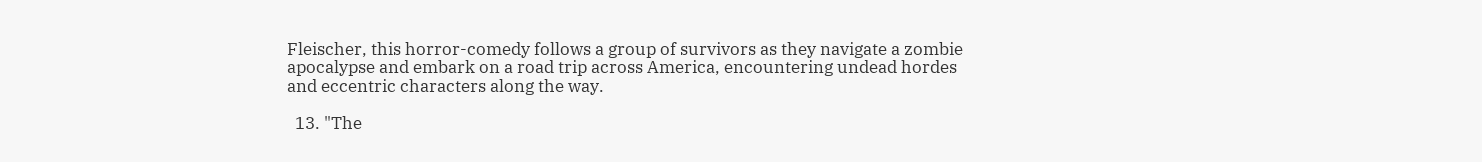Fleischer, this horror-comedy follows a group of survivors as they navigate a zombie apocalypse and embark on a road trip across America, encountering undead hordes and eccentric characters along the way.

  13. "The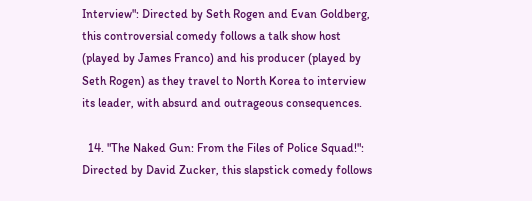Interview": Directed by Seth Rogen and Evan Goldberg, this controversial comedy follows a talk show host (played by James Franco) and his producer (played by Seth Rogen) as they travel to North Korea to interview its leader, with absurd and outrageous consequences.

  14. "The Naked Gun: From the Files of Police Squad!": Directed by David Zucker, this slapstick comedy follows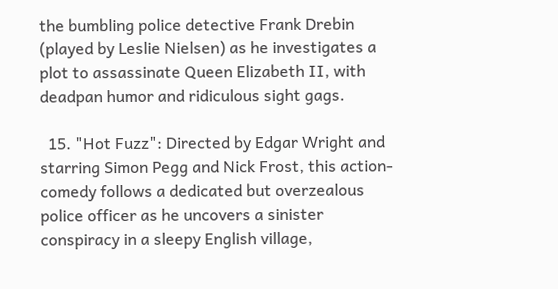the bumbling police detective Frank Drebin (played by Leslie Nielsen) as he investigates a plot to assassinate Queen Elizabeth II, with deadpan humor and ridiculous sight gags.

  15. "Hot Fuzz": Directed by Edgar Wright and starring Simon Pegg and Nick Frost, this action-comedy follows a dedicated but overzealous police officer as he uncovers a sinister conspiracy in a sleepy English village,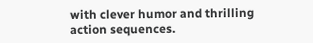with clever humor and thrilling action sequences.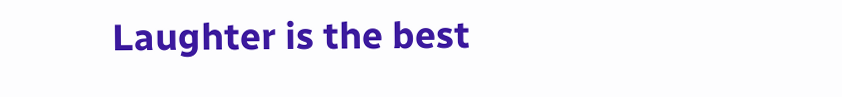Laughter is the best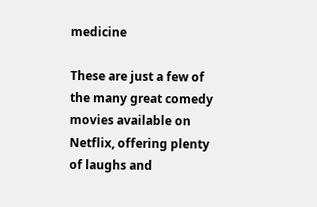medicine

These are just a few of the many great comedy movies available on Netflix, offering plenty of laughs and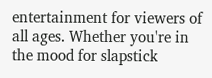entertainment for viewers of all ages. Whether you're in the mood for slapstick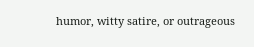humor, witty satire, or outrageous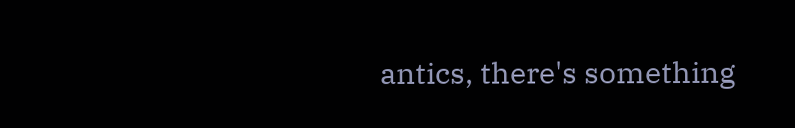antics, there's something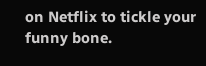on Netflix to tickle your funny bone.